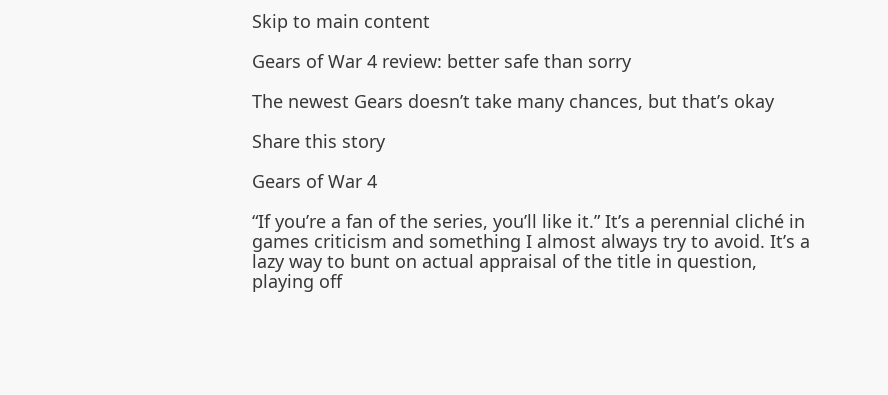Skip to main content

Gears of War 4 review: better safe than sorry

The newest Gears doesn’t take many chances, but that’s okay

Share this story

Gears of War 4

“If you’re a fan of the series, you’ll like it.” It’s a perennial cliché in games criticism and something I almost always try to avoid. It’s a lazy way to bunt on actual appraisal of the title in question, playing off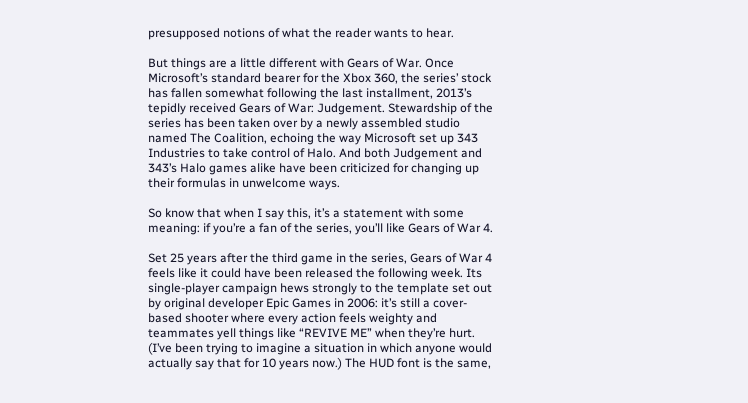presupposed notions of what the reader wants to hear.

But things are a little different with Gears of War. Once Microsoft’s standard bearer for the Xbox 360, the series’ stock has fallen somewhat following the last installment, 2013’s tepidly received Gears of War: Judgement. Stewardship of the series has been taken over by a newly assembled studio named The Coalition, echoing the way Microsoft set up 343 Industries to take control of Halo. And both Judgement and 343’s Halo games alike have been criticized for changing up their formulas in unwelcome ways.

So know that when I say this, it’s a statement with some meaning: if you’re a fan of the series, you’ll like Gears of War 4.

Set 25 years after the third game in the series, Gears of War 4 feels like it could have been released the following week. Its single-player campaign hews strongly to the template set out by original developer Epic Games in 2006: it’s still a cover-based shooter where every action feels weighty and teammates yell things like “REVIVE ME” when they’re hurt. (I’ve been trying to imagine a situation in which anyone would actually say that for 10 years now.) The HUD font is the same,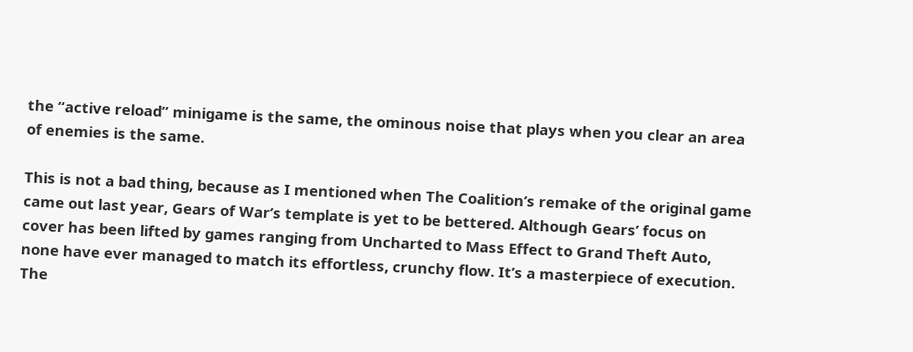the “active reload” minigame is the same, the ominous noise that plays when you clear an area of enemies is the same.

This is not a bad thing, because as I mentioned when The Coalition’s remake of the original game came out last year, Gears of War’s template is yet to be bettered. Although Gears’ focus on cover has been lifted by games ranging from Uncharted to Mass Effect to Grand Theft Auto, none have ever managed to match its effortless, crunchy flow. It’s a masterpiece of execution. The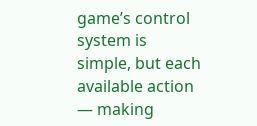game’s control system is simple, but each available action — making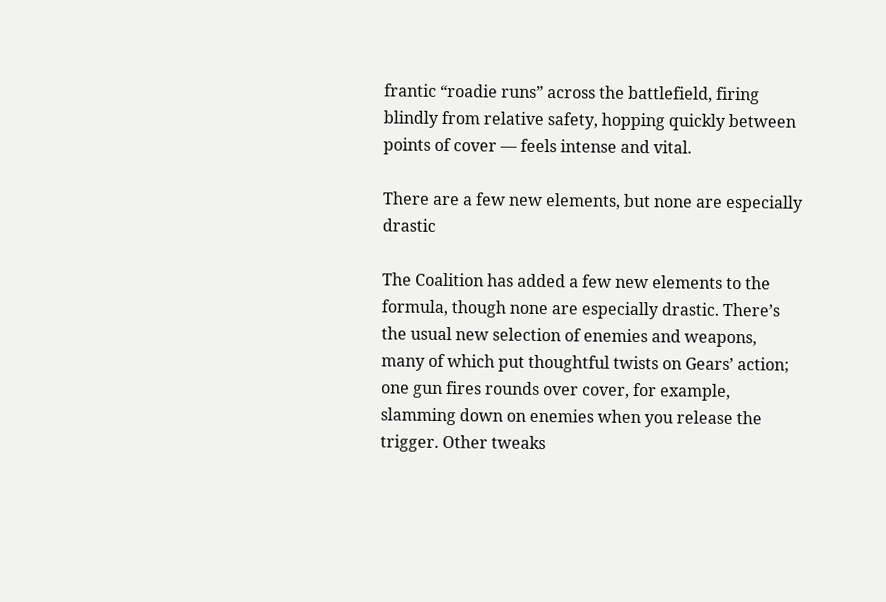frantic “roadie runs” across the battlefield, firing blindly from relative safety, hopping quickly between points of cover — feels intense and vital.

There are a few new elements, but none are especially drastic

The Coalition has added a few new elements to the formula, though none are especially drastic. There’s the usual new selection of enemies and weapons, many of which put thoughtful twists on Gears’ action; one gun fires rounds over cover, for example, slamming down on enemies when you release the trigger. Other tweaks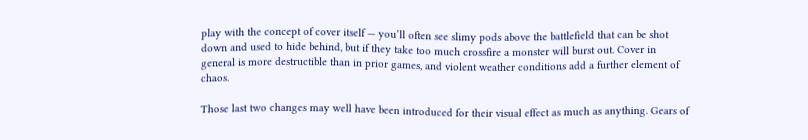play with the concept of cover itself — you’ll often see slimy pods above the battlefield that can be shot down and used to hide behind, but if they take too much crossfire a monster will burst out. Cover in general is more destructible than in prior games, and violent weather conditions add a further element of chaos.

Those last two changes may well have been introduced for their visual effect as much as anything. Gears of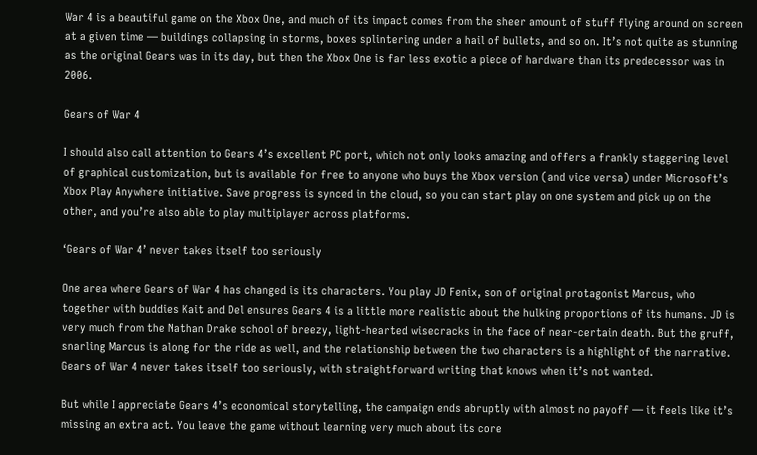War 4 is a beautiful game on the Xbox One, and much of its impact comes from the sheer amount of stuff flying around on screen at a given time — buildings collapsing in storms, boxes splintering under a hail of bullets, and so on. It’s not quite as stunning as the original Gears was in its day, but then the Xbox One is far less exotic a piece of hardware than its predecessor was in 2006.

Gears of War 4

I should also call attention to Gears 4’s excellent PC port, which not only looks amazing and offers a frankly staggering level of graphical customization, but is available for free to anyone who buys the Xbox version (and vice versa) under Microsoft’s Xbox Play Anywhere initiative. Save progress is synced in the cloud, so you can start play on one system and pick up on the other, and you’re also able to play multiplayer across platforms.

‘Gears of War 4’ never takes itself too seriously

One area where Gears of War 4 has changed is its characters. You play JD Fenix, son of original protagonist Marcus, who together with buddies Kait and Del ensures Gears 4 is a little more realistic about the hulking proportions of its humans. JD is very much from the Nathan Drake school of breezy, light-hearted wisecracks in the face of near-certain death. But the gruff, snarling Marcus is along for the ride as well, and the relationship between the two characters is a highlight of the narrative. Gears of War 4 never takes itself too seriously, with straightforward writing that knows when it’s not wanted.

But while I appreciate Gears 4’s economical storytelling, the campaign ends abruptly with almost no payoff — it feels like it’s missing an extra act. You leave the game without learning very much about its core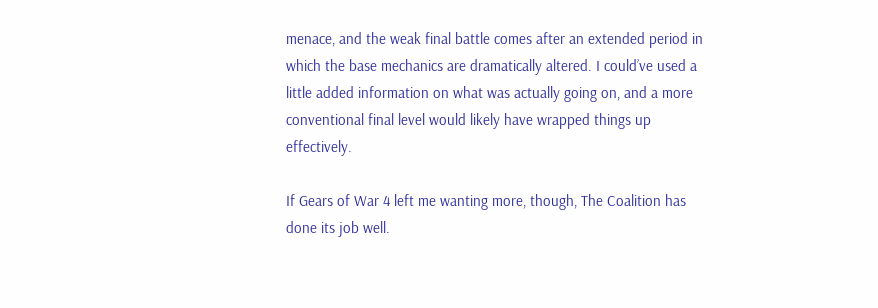menace, and the weak final battle comes after an extended period in which the base mechanics are dramatically altered. I could’ve used a little added information on what was actually going on, and a more conventional final level would likely have wrapped things up effectively.

If Gears of War 4 left me wanting more, though, The Coalition has done its job well.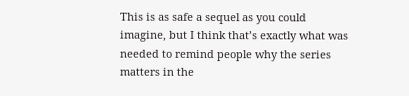This is as safe a sequel as you could imagine, but I think that’s exactly what was needed to remind people why the series matters in the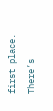first place. There’s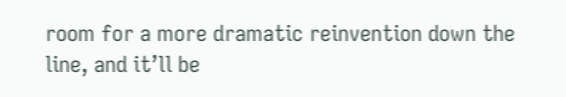room for a more dramatic reinvention down the line, and it’ll be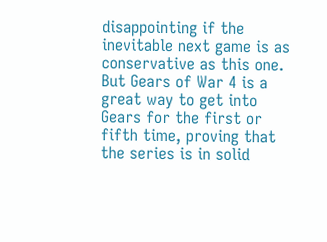disappointing if the inevitable next game is as conservative as this one. But Gears of War 4 is a great way to get into Gears for the first or fifth time, proving that the series is in solid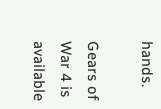hands.

Gears of War 4 is available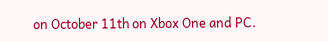on October 11th on Xbox One and PC.